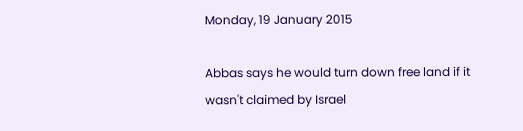Monday, 19 January 2015

Abbas says he would turn down free land if it wasn't claimed by Israel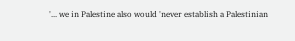'... we in Palestine also would 'never establish a Palestinian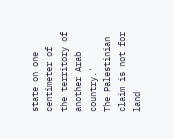state on one centimeter of the territory of another Arab country.'
The Palestinian claim is not for land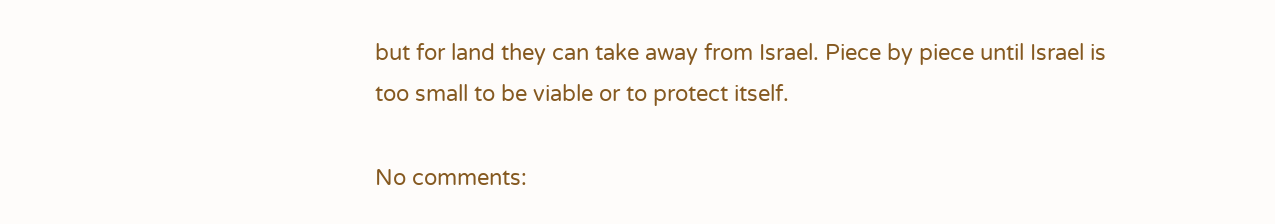but for land they can take away from Israel. Piece by piece until Israel is too small to be viable or to protect itself.

No comments: